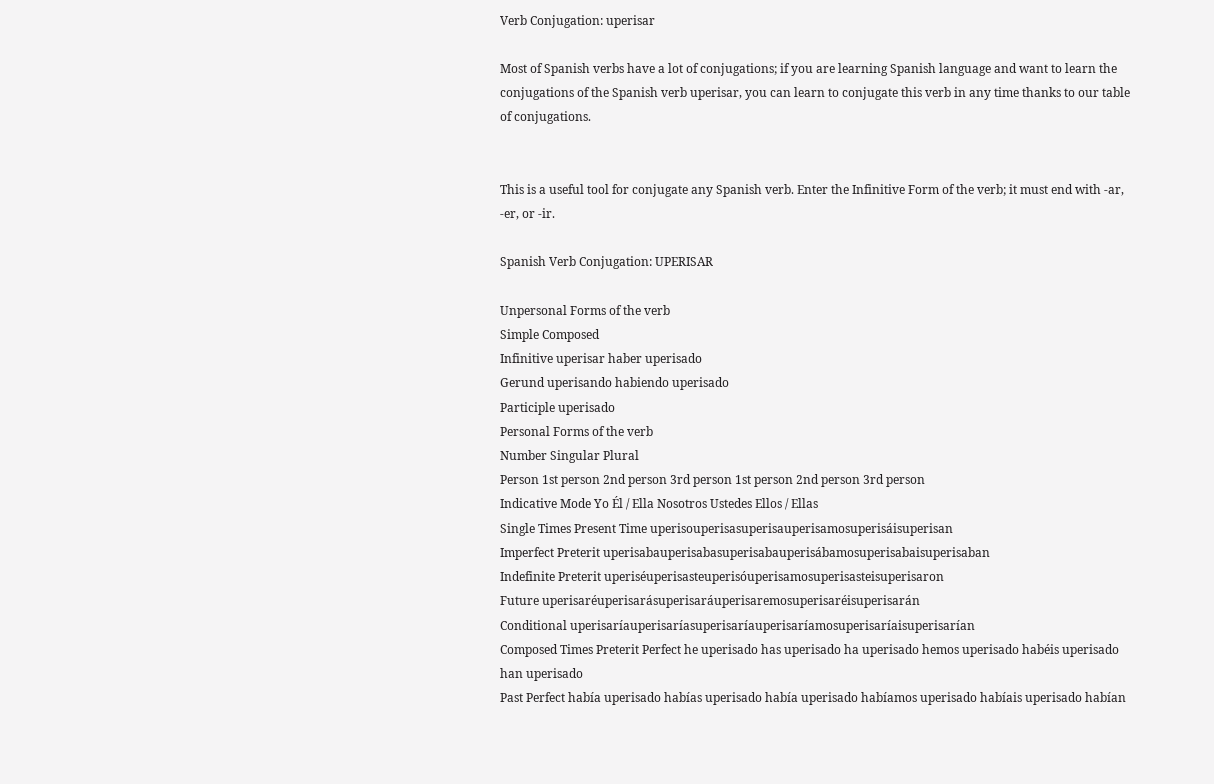Verb Conjugation: uperisar

Most of Spanish verbs have a lot of conjugations; if you are learning Spanish language and want to learn the conjugations of the Spanish verb uperisar, you can learn to conjugate this verb in any time thanks to our table of conjugations.


This is a useful tool for conjugate any Spanish verb. Enter the Infinitive Form of the verb; it must end with -ar, -er, or -ir.

Spanish Verb Conjugation: UPERISAR

Unpersonal Forms of the verb
Simple Composed
Infinitive uperisar haber uperisado
Gerund uperisando habiendo uperisado
Participle uperisado
Personal Forms of the verb
Number Singular Plural
Person 1st person 2nd person 3rd person 1st person 2nd person 3rd person
Indicative Mode Yo Él / Ella Nosotros Ustedes Ellos / Ellas
Single Times Present Time uperisouperisasuperisauperisamosuperisáisuperisan
Imperfect Preterit uperisabauperisabasuperisabauperisábamosuperisabaisuperisaban
Indefinite Preterit uperiséuperisasteuperisóuperisamosuperisasteisuperisaron
Future uperisaréuperisarásuperisaráuperisaremosuperisaréisuperisarán
Conditional uperisaríauperisaríasuperisaríauperisaríamosuperisaríaisuperisarían
Composed Times Preterit Perfect he uperisado has uperisado ha uperisado hemos uperisado habéis uperisado han uperisado
Past Perfect había uperisado habías uperisado había uperisado habíamos uperisado habíais uperisado habían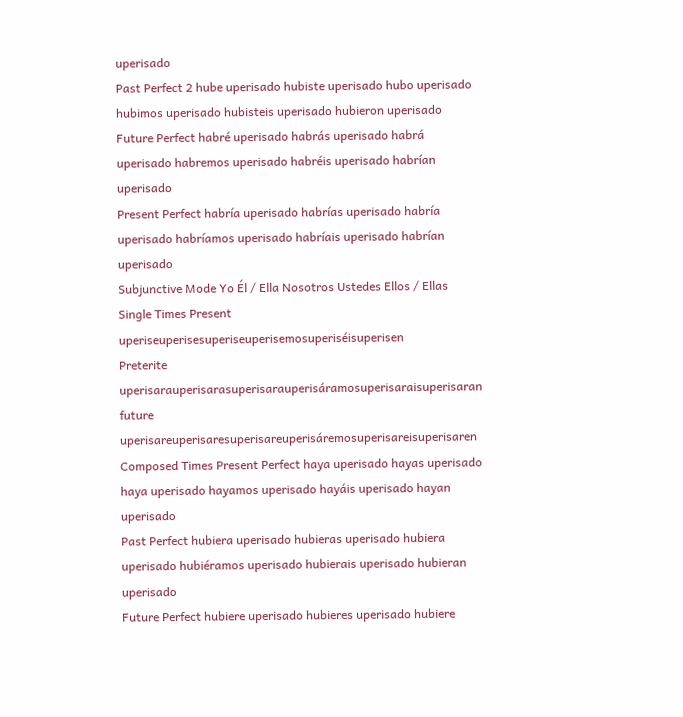uperisado
Past Perfect 2 hube uperisado hubiste uperisado hubo uperisado hubimos uperisado hubisteis uperisado hubieron uperisado
Future Perfect habré uperisado habrás uperisado habrá uperisado habremos uperisado habréis uperisado habrían uperisado
Present Perfect habría uperisado habrías uperisado habría uperisado habríamos uperisado habríais uperisado habrían uperisado
Subjunctive Mode Yo Él / Ella Nosotros Ustedes Ellos / Ellas
Single Times Present uperiseuperisesuperiseuperisemosuperiséisuperisen
Preterite uperisarauperisarasuperisarauperisáramosuperisaraisuperisaran
future uperisareuperisaresuperisareuperisáremosuperisareisuperisaren
Composed Times Present Perfect haya uperisado hayas uperisado haya uperisado hayamos uperisado hayáis uperisado hayan uperisado
Past Perfect hubiera uperisado hubieras uperisado hubiera uperisado hubiéramos uperisado hubierais uperisado hubieran uperisado
Future Perfect hubiere uperisado hubieres uperisado hubiere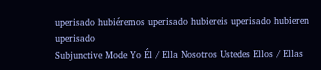uperisado hubiéremos uperisado hubiereis uperisado hubieren uperisado
Subjunctive Mode Yo Él / Ella Nosotros Ustedes Ellos / Ellas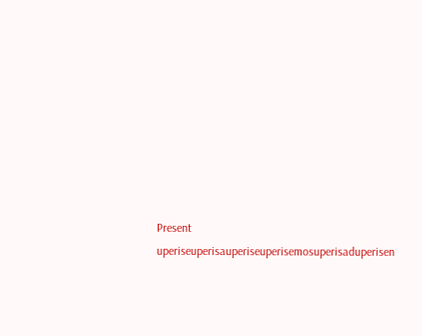Present uperiseuperisauperiseuperisemosuperisaduperisen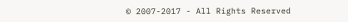© 2007-2017 - All Rights Reserved